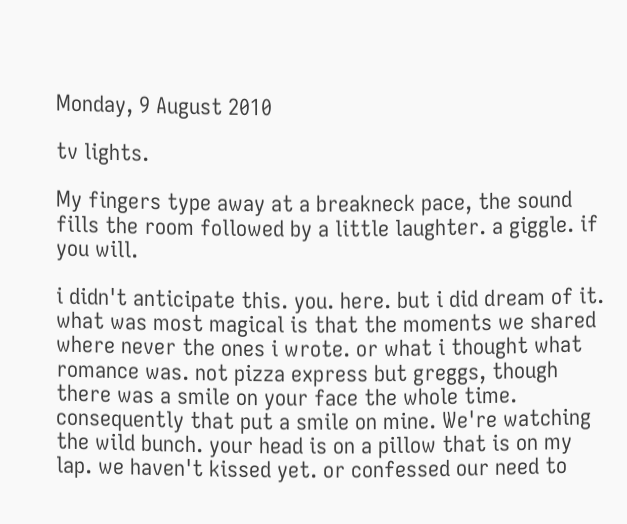Monday, 9 August 2010

tv lights.

My fingers type away at a breakneck pace, the sound fills the room followed by a little laughter. a giggle. if you will.

i didn't anticipate this. you. here. but i did dream of it. what was most magical is that the moments we shared where never the ones i wrote. or what i thought what romance was. not pizza express but greggs, though there was a smile on your face the whole time. consequently that put a smile on mine. We're watching the wild bunch. your head is on a pillow that is on my lap. we haven't kissed yet. or confessed our need to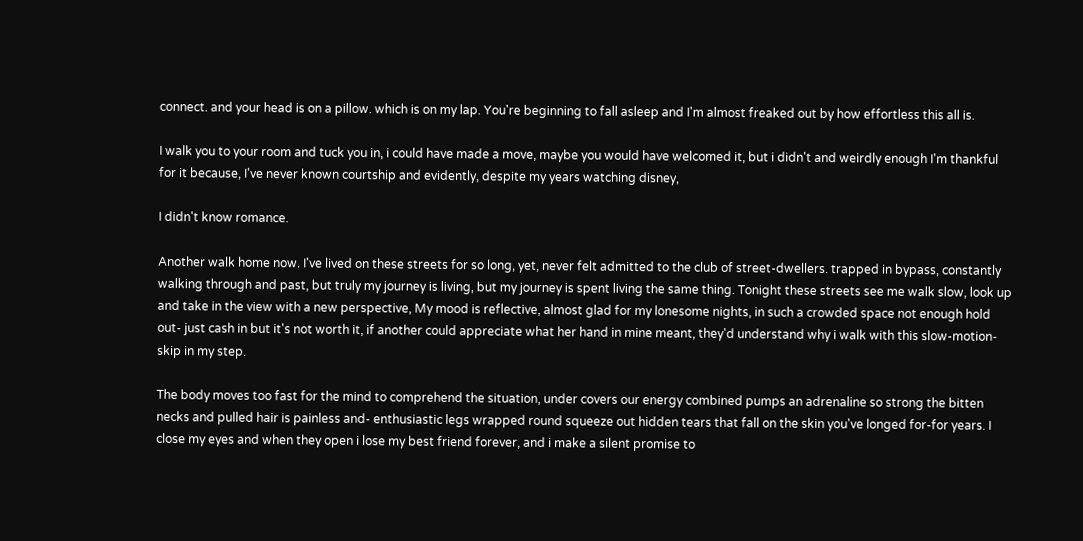connect. and your head is on a pillow. which is on my lap. You're beginning to fall asleep and I'm almost freaked out by how effortless this all is.

I walk you to your room and tuck you in, i could have made a move, maybe you would have welcomed it, but i didn't and weirdly enough I'm thankful for it because, I've never known courtship and evidently, despite my years watching disney,

I didn't know romance.

Another walk home now. I've lived on these streets for so long, yet, never felt admitted to the club of street-dwellers. trapped in bypass, constantly walking through and past, but truly my journey is living, but my journey is spent living the same thing. Tonight these streets see me walk slow, look up and take in the view with a new perspective, My mood is reflective, almost glad for my lonesome nights, in such a crowded space not enough hold out- just cash in but it's not worth it, if another could appreciate what her hand in mine meant, they'd understand why i walk with this slow-motion-skip in my step.

The body moves too fast for the mind to comprehend the situation, under covers our energy combined pumps an adrenaline so strong the bitten necks and pulled hair is painless and- enthusiastic legs wrapped round squeeze out hidden tears that fall on the skin you've longed for-for years. I close my eyes and when they open i lose my best friend forever, and i make a silent promise to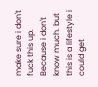make sure i don't fuck this up. Because i don't know much. but this is a lifestyle i could get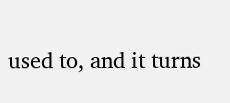used to, and it turns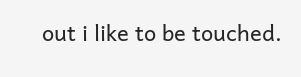out i like to be touched.